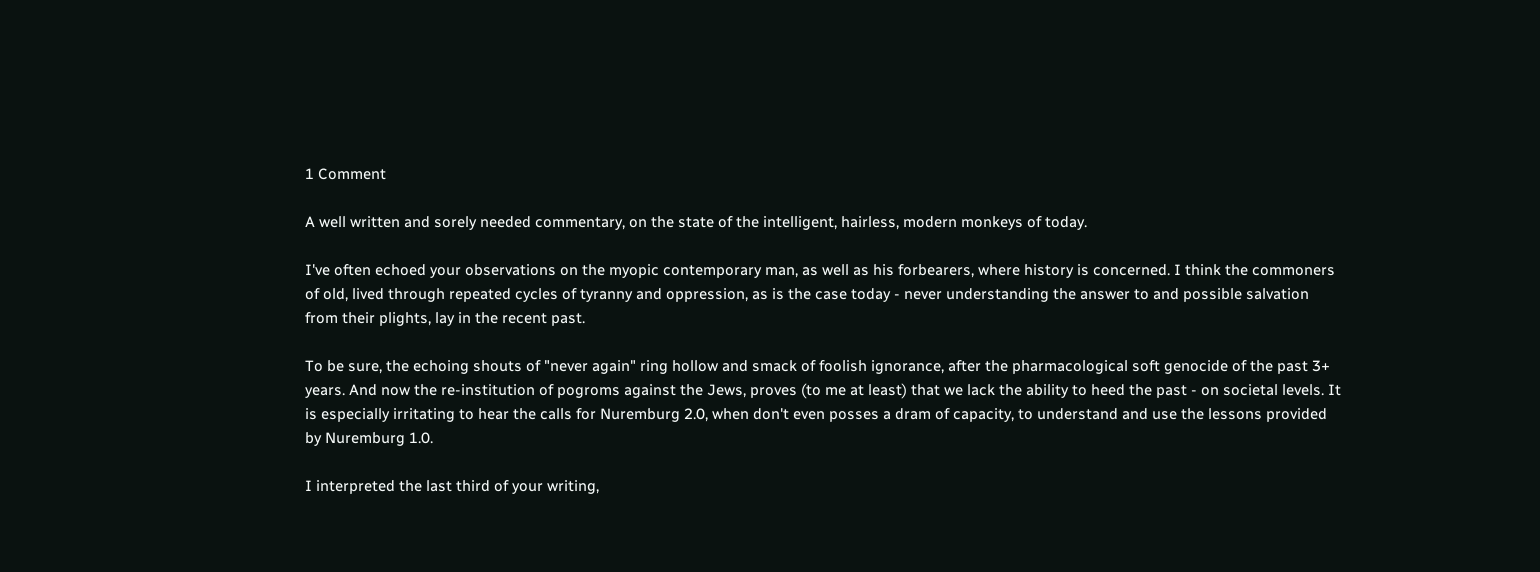1 Comment

A well written and sorely needed commentary, on the state of the intelligent, hairless, modern monkeys of today.

I've often echoed your observations on the myopic contemporary man, as well as his forbearers, where history is concerned. I think the commoners of old, lived through repeated cycles of tyranny and oppression, as is the case today - never understanding the answer to and possible salvation from their plights, lay in the recent past.

To be sure, the echoing shouts of "never again" ring hollow and smack of foolish ignorance, after the pharmacological soft genocide of the past 3+ years. And now the re-institution of pogroms against the Jews, proves (to me at least) that we lack the ability to heed the past - on societal levels. It is especially irritating to hear the calls for Nuremburg 2.0, when don't even posses a dram of capacity, to understand and use the lessons provided by Nuremburg 1.0.

I interpreted the last third of your writing,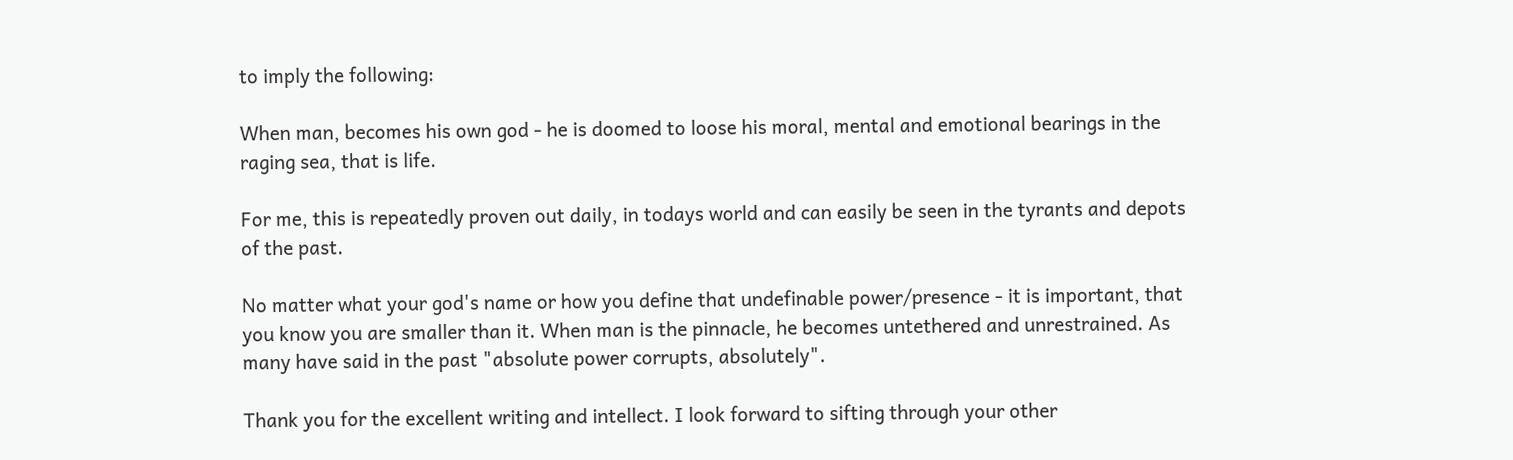to imply the following:

When man, becomes his own god - he is doomed to loose his moral, mental and emotional bearings in the raging sea, that is life.

For me, this is repeatedly proven out daily, in todays world and can easily be seen in the tyrants and depots of the past.

No matter what your god's name or how you define that undefinable power/presence - it is important, that you know you are smaller than it. When man is the pinnacle, he becomes untethered and unrestrained. As many have said in the past "absolute power corrupts, absolutely".

Thank you for the excellent writing and intellect. I look forward to sifting through your other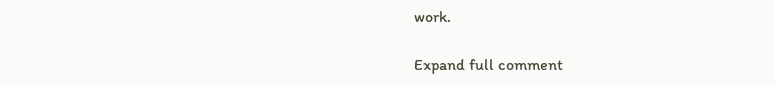work.

Expand full comment